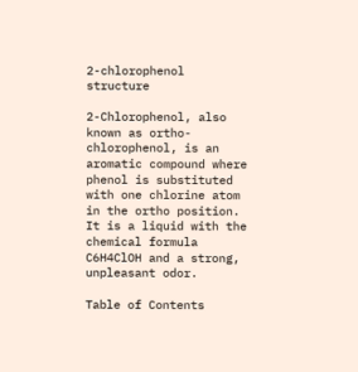2-chlorophenol structure

2-Chlorophenol, also known as ortho-chlorophenol, is an aromatic compound where phenol is substituted with one chlorine atom in the ortho position. It is a liquid with the chemical formula C6H4ClOH and a strong, unpleasant odor.

Table of Contents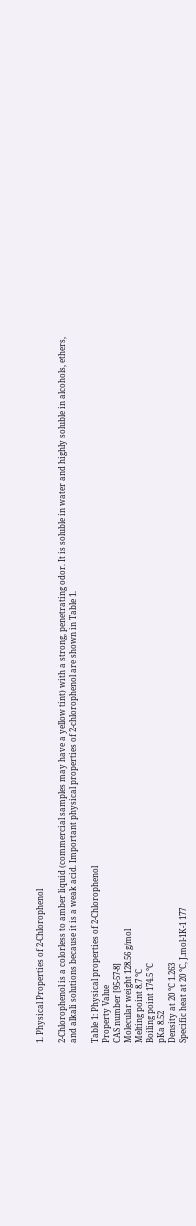1. Physical Properties of 2-Chlorophenol

2-Chlorophenol is a colorless to amber liquid (commercial samples may have a yellow tint) with a strong, penetrating odor. It is soluble in water and highly soluble in alcohols, ethers, and alkali solutions because it is a weak acid. Important physical properties of 2-chlorophenol are shown in Table 1.

Table 1: Physical properties of 2-Chlorophenol
Property Value
CAS number [95-57-8]
Molecular weight 128.56 g/mol
Melting point 8.7 °C
Boiling point 174.5 °C
pKa 8.52
Density at 20 °C 1.263
Specific heat at 20 °C, J.mol-1K-1 177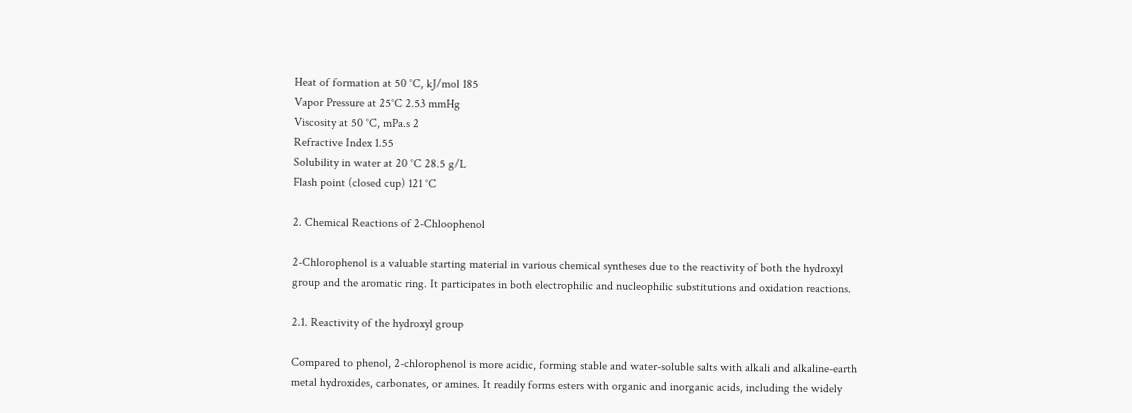Heat of formation at 50 °C, kJ/mol 185
Vapor Pressure at 25°C 2.53 mmHg
Viscosity at 50 °C, mPa.s 2
Refractive Index 1.55
Solubility in water at 20 °C 28.5 g/L
Flash point (closed cup) 121 °C

2. Chemical Reactions of 2-Chloophenol

2-Chlorophenol is a valuable starting material in various chemical syntheses due to the reactivity of both the hydroxyl group and the aromatic ring. It participates in both electrophilic and nucleophilic substitutions and oxidation reactions.

2.1. Reactivity of the hydroxyl group

Compared to phenol, 2-chlorophenol is more acidic, forming stable and water-soluble salts with alkali and alkaline-earth metal hydroxides, carbonates, or amines. It readily forms esters with organic and inorganic acids, including the widely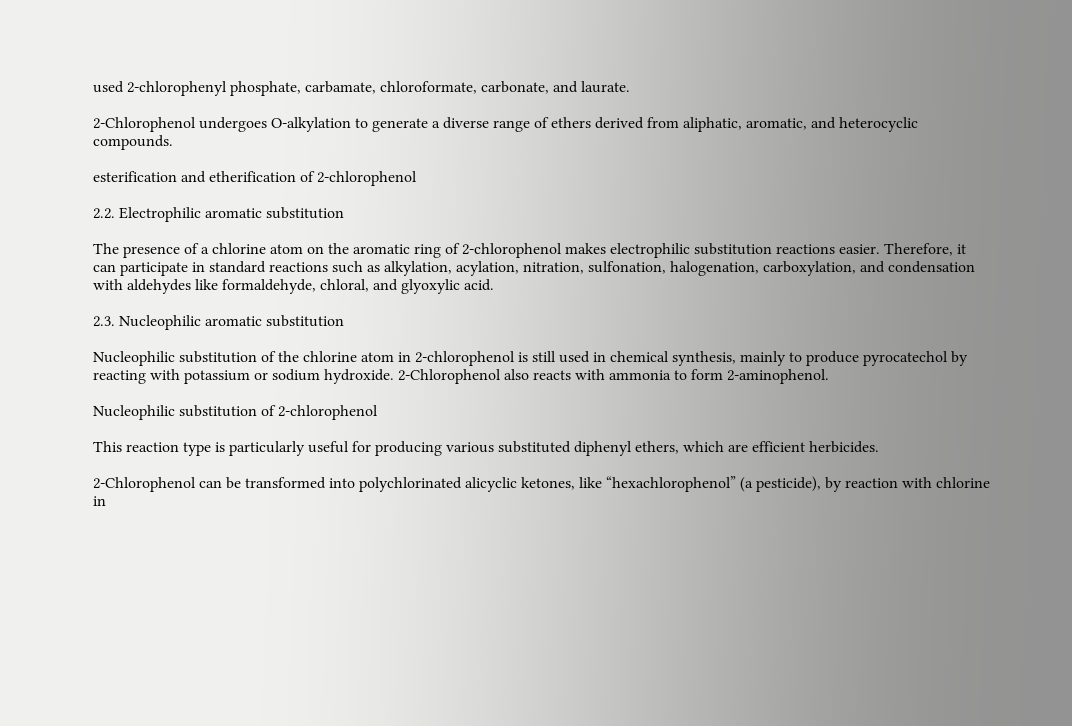used 2-chlorophenyl phosphate, carbamate, chloroformate, carbonate, and laurate.

2-Chlorophenol undergoes O-alkylation to generate a diverse range of ethers derived from aliphatic, aromatic, and heterocyclic compounds.

esterification and etherification of 2-chlorophenol

2.2. Electrophilic aromatic substitution

The presence of a chlorine atom on the aromatic ring of 2-chlorophenol makes electrophilic substitution reactions easier. Therefore, it can participate in standard reactions such as alkylation, acylation, nitration, sulfonation, halogenation, carboxylation, and condensation with aldehydes like formaldehyde, chloral, and glyoxylic acid.

2.3. Nucleophilic aromatic substitution

Nucleophilic substitution of the chlorine atom in 2-chlorophenol is still used in chemical synthesis, mainly to produce pyrocatechol by reacting with potassium or sodium hydroxide. 2-Chlorophenol also reacts with ammonia to form 2-aminophenol.

Nucleophilic substitution of 2-chlorophenol

This reaction type is particularly useful for producing various substituted diphenyl ethers, which are efficient herbicides.

2-Chlorophenol can be transformed into polychlorinated alicyclic ketones, like “hexachlorophenol” (a pesticide), by reaction with chlorine in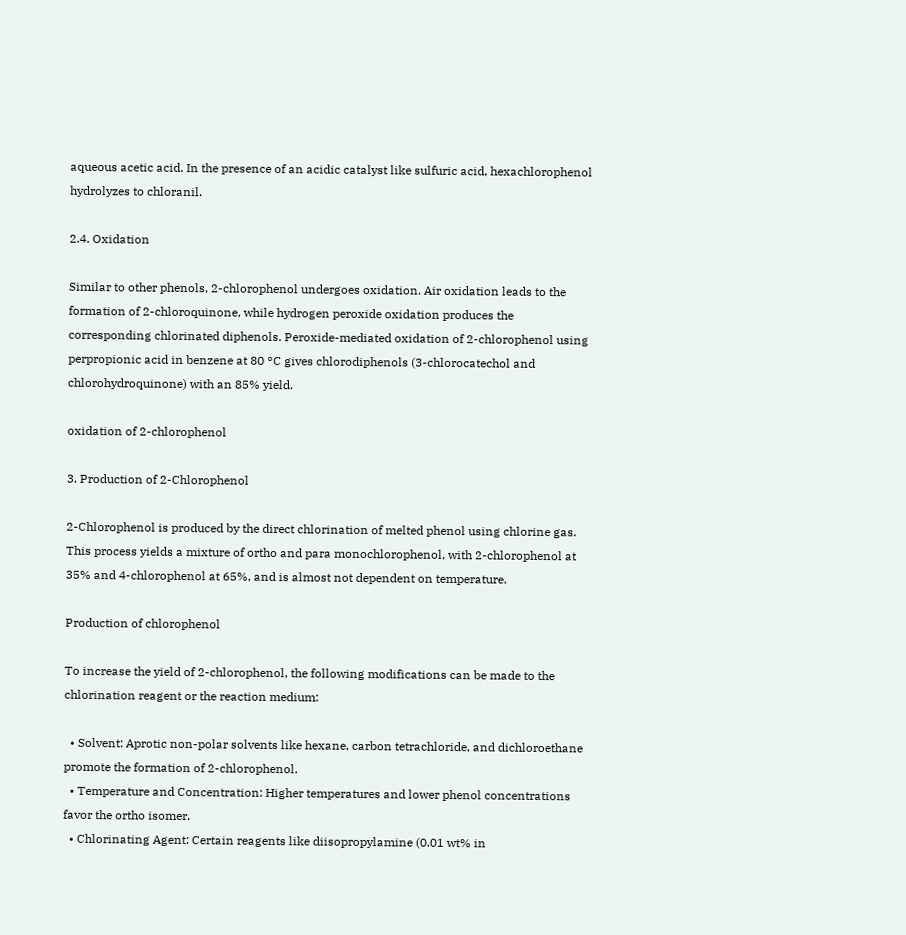aqueous acetic acid. In the presence of an acidic catalyst like sulfuric acid, hexachlorophenol hydrolyzes to chloranil.

2.4. Oxidation

Similar to other phenols, 2-chlorophenol undergoes oxidation. Air oxidation leads to the formation of 2-chloroquinone, while hydrogen peroxide oxidation produces the corresponding chlorinated diphenols. Peroxide-mediated oxidation of 2-chlorophenol using perpropionic acid in benzene at 80 °C gives chlorodiphenols (3-chlorocatechol and chlorohydroquinone) with an 85% yield.

oxidation of 2-chlorophenol

3. Production of 2-Chlorophenol

2-Chlorophenol is produced by the direct chlorination of melted phenol using chlorine gas. This process yields a mixture of ortho and para monochlorophenol, with 2-chlorophenol at 35% and 4-chlorophenol at 65%, and is almost not dependent on temperature.

Production of chlorophenol

To increase the yield of 2-chlorophenol, the following modifications can be made to the chlorination reagent or the reaction medium:

  • Solvent: Aprotic non-polar solvents like hexane, carbon tetrachloride, and dichloroethane promote the formation of 2-chlorophenol.
  • Temperature and Concentration: Higher temperatures and lower phenol concentrations favor the ortho isomer.
  • Chlorinating Agent: Certain reagents like diisopropylamine (0.01 wt% in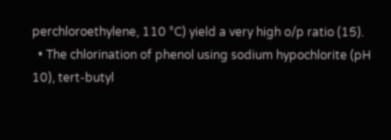perchloroethylene, 110 °C) yield a very high o/p ratio (15).
  • The chlorination of phenol using sodium hypochlorite (pH 10), tert-butyl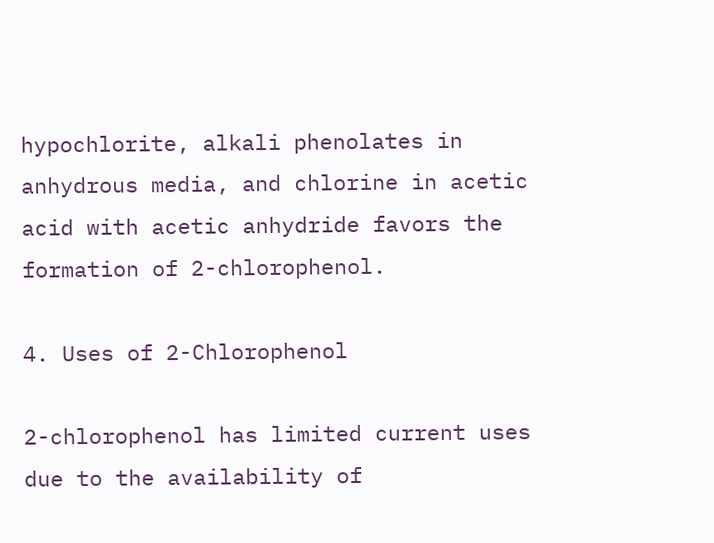hypochlorite, alkali phenolates in anhydrous media, and chlorine in acetic acid with acetic anhydride favors the formation of 2-chlorophenol.

4. Uses of 2-Chlorophenol

2-chlorophenol has limited current uses due to the availability of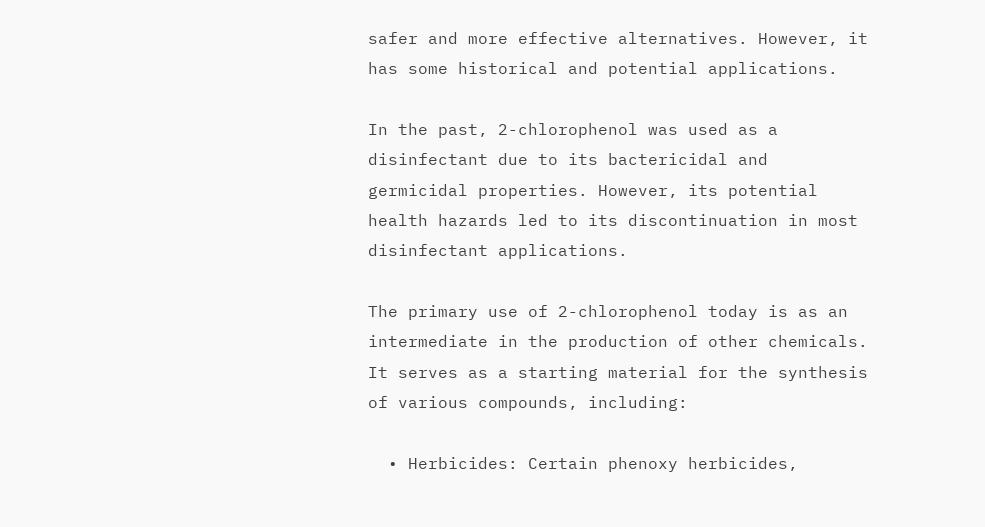safer and more effective alternatives. However, it has some historical and potential applications.

In the past, 2-chlorophenol was used as a disinfectant due to its bactericidal and germicidal properties. However, its potential health hazards led to its discontinuation in most disinfectant applications.

The primary use of 2-chlorophenol today is as an intermediate in the production of other chemicals. It serves as a starting material for the synthesis of various compounds, including:

  • Herbicides: Certain phenoxy herbicides,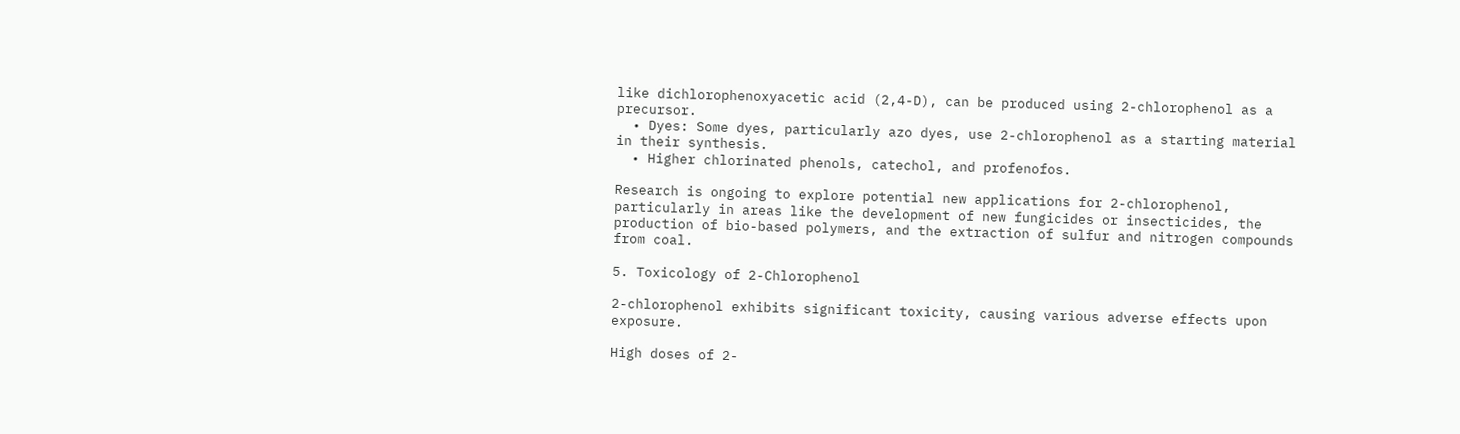like dichlorophenoxyacetic acid (2,4-D), can be produced using 2-chlorophenol as a precursor.
  • Dyes: Some dyes, particularly azo dyes, use 2-chlorophenol as a starting material in their synthesis.
  • Higher chlorinated phenols, catechol, and profenofos.

Research is ongoing to explore potential new applications for 2-chlorophenol, particularly in areas like the development of new fungicides or insecticides, the production of bio-based polymers, and the extraction of sulfur and nitrogen compounds from coal.

5. Toxicology of 2-Chlorophenol

2-chlorophenol exhibits significant toxicity, causing various adverse effects upon exposure.

High doses of 2-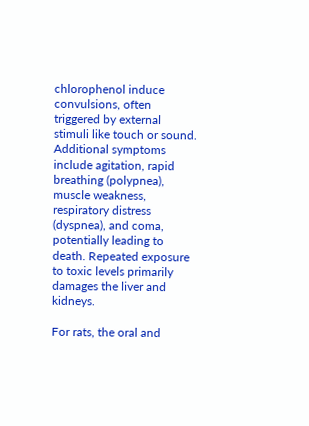chlorophenol induce convulsions, often triggered by external stimuli like touch or sound. Additional symptoms include agitation, rapid breathing (polypnea), muscle weakness, respiratory distress (dyspnea), and coma, potentially leading to death. Repeated exposure to toxic levels primarily damages the liver and kidneys.

For rats, the oral and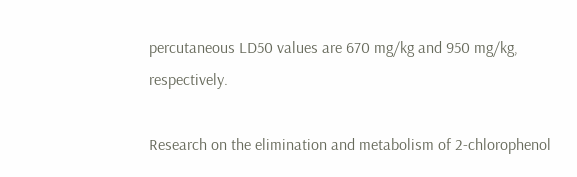percutaneous LD50 values are 670 mg/kg and 950 mg/kg, respectively.

Research on the elimination and metabolism of 2-chlorophenol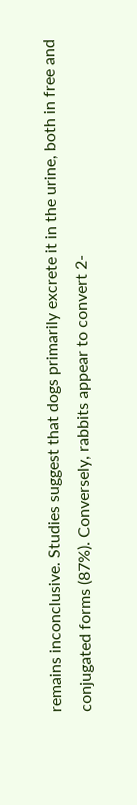remains inconclusive. Studies suggest that dogs primarily excrete it in the urine, both in free and conjugated forms (87%). Conversely, rabbits appear to convert 2-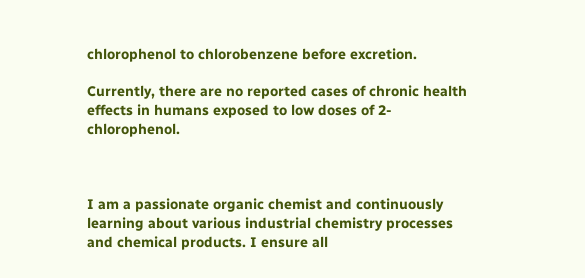chlorophenol to chlorobenzene before excretion.

Currently, there are no reported cases of chronic health effects in humans exposed to low doses of 2-chlorophenol.



I am a passionate organic chemist and continuously learning about various industrial chemistry processes and chemical products. I ensure all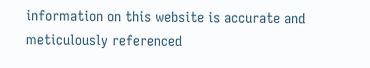information on this website is accurate and meticulously referenced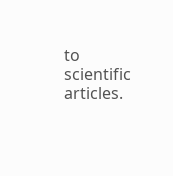to scientific articles.